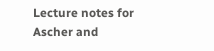Lecture notes for Ascher and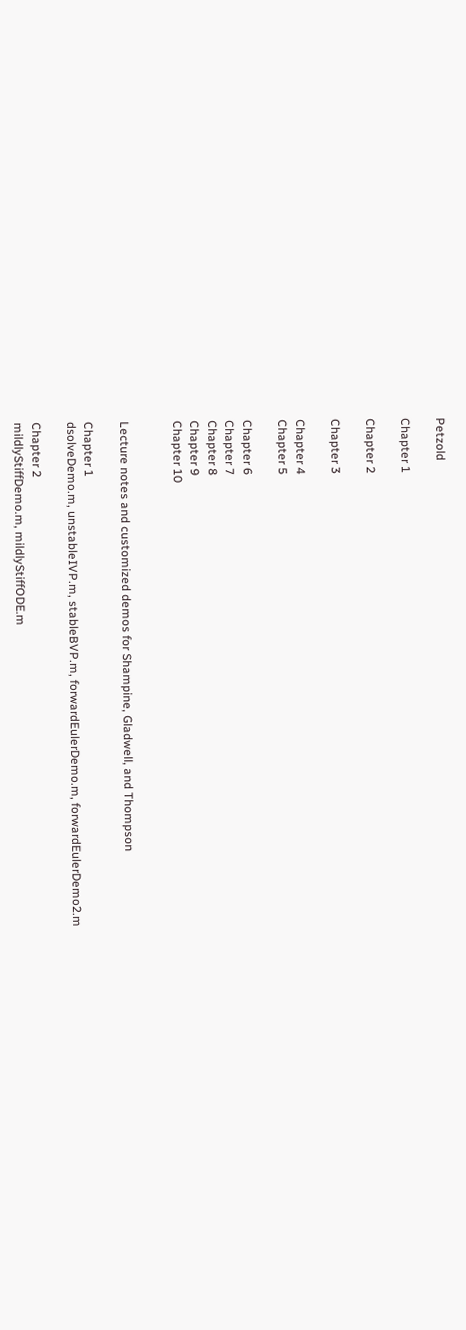Petzold

Chapter 1

Chapter 2

Chapter 3

Chapter 4
Chapter 5

Chapter 6
Chapter 7
Chapter 8
Chapter 9
Chapter 10


Lecture notes and customized demos for Shampine, Gladwell, and Thompson

Chapter 1
dsolveDemo.m, unstableIVP.m, stableBVP.m, forwardEulerDemo.m, forwardEulerDemo2.m

Chapter 2
mildlyStiffDemo.m, mildlyStiffODE.m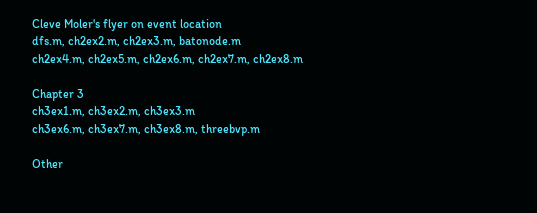Cleve Moler's flyer on event location
dfs.m, ch2ex2.m, ch2ex3.m, batonode.m
ch2ex4.m, ch2ex5.m, ch2ex6.m, ch2ex7.m, ch2ex8.m

Chapter 3
ch3ex1.m, ch3ex2.m, ch3ex3.m
ch3ex6.m, ch3ex7.m, ch3ex8.m, threebvp.m

Other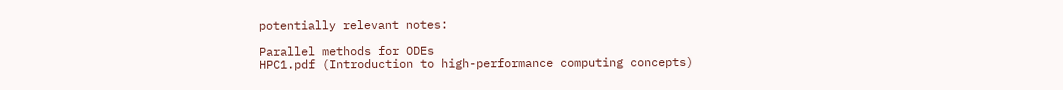potentially relevant notes:

Parallel methods for ODEs
HPC1.pdf (Introduction to high-performance computing concepts)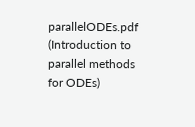parallelODEs.pdf (Introduction to parallel methods for ODEs)